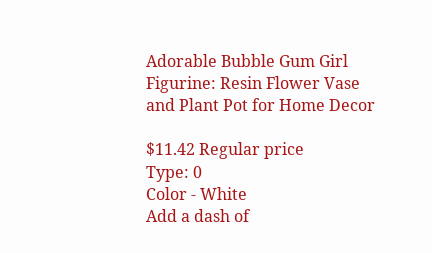Adorable Bubble Gum Girl Figurine: Resin Flower Vase and Plant Pot for Home Decor

$11.42 Regular price
Type: 0
Color - White
Add a dash of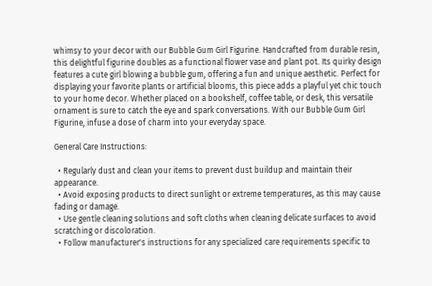whimsy to your decor with our Bubble Gum Girl Figurine. Handcrafted from durable resin, this delightful figurine doubles as a functional flower vase and plant pot. Its quirky design features a cute girl blowing a bubble gum, offering a fun and unique aesthetic. Perfect for displaying your favorite plants or artificial blooms, this piece adds a playful yet chic touch to your home decor. Whether placed on a bookshelf, coffee table, or desk, this versatile ornament is sure to catch the eye and spark conversations. With our Bubble Gum Girl Figurine, infuse a dose of charm into your everyday space.

General Care Instructions:

  • Regularly dust and clean your items to prevent dust buildup and maintain their appearance.
  • Avoid exposing products to direct sunlight or extreme temperatures, as this may cause fading or damage.
  • Use gentle cleaning solutions and soft cloths when cleaning delicate surfaces to avoid scratching or discoloration.
  • Follow manufacturer's instructions for any specialized care requirements specific to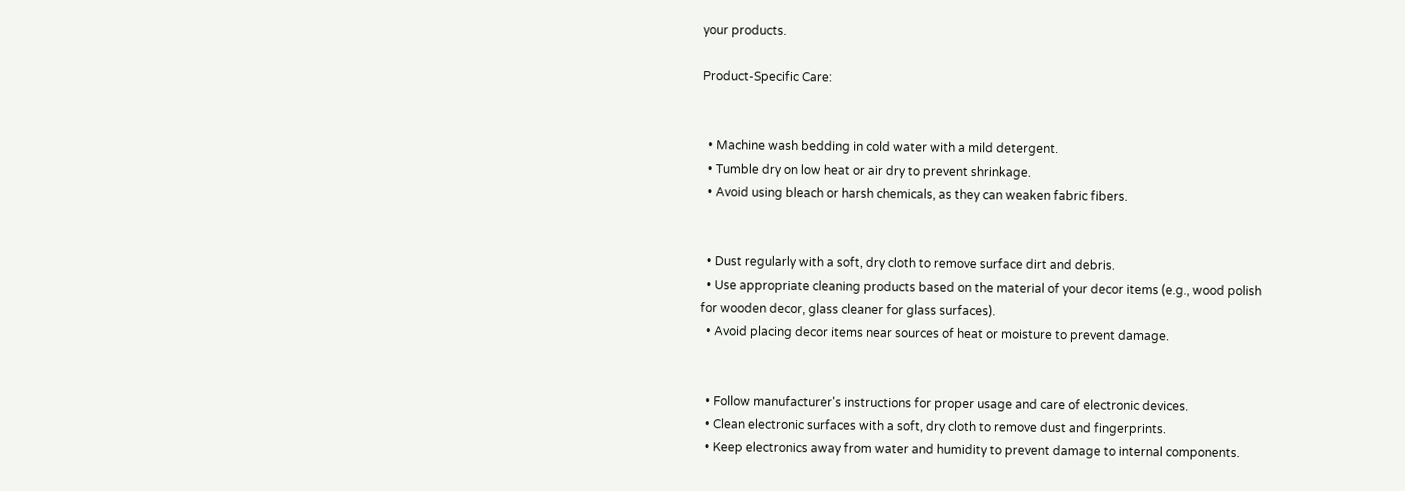your products.

Product-Specific Care:


  • Machine wash bedding in cold water with a mild detergent.
  • Tumble dry on low heat or air dry to prevent shrinkage.
  • Avoid using bleach or harsh chemicals, as they can weaken fabric fibers.


  • Dust regularly with a soft, dry cloth to remove surface dirt and debris.
  • Use appropriate cleaning products based on the material of your decor items (e.g., wood polish for wooden decor, glass cleaner for glass surfaces).
  • Avoid placing decor items near sources of heat or moisture to prevent damage.


  • Follow manufacturer's instructions for proper usage and care of electronic devices.
  • Clean electronic surfaces with a soft, dry cloth to remove dust and fingerprints.
  • Keep electronics away from water and humidity to prevent damage to internal components.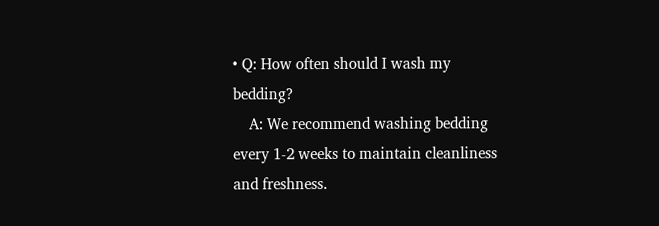• Q: How often should I wash my bedding?
    A: We recommend washing bedding every 1-2 weeks to maintain cleanliness and freshness.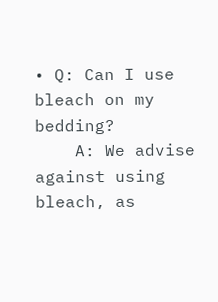• Q: Can I use bleach on my bedding?
    A: We advise against using bleach, as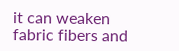it can weaken fabric fibers and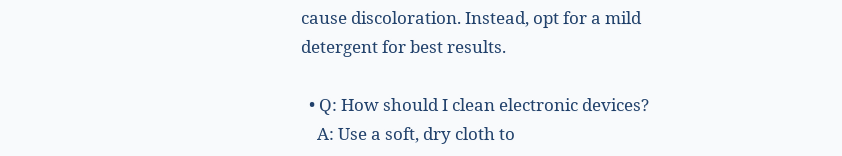cause discoloration. Instead, opt for a mild detergent for best results.

  • Q: How should I clean electronic devices?
    A: Use a soft, dry cloth to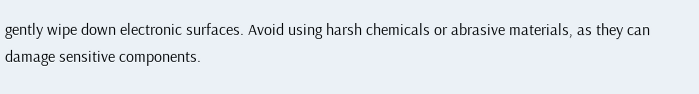gently wipe down electronic surfaces. Avoid using harsh chemicals or abrasive materials, as they can damage sensitive components.